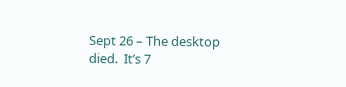Sept 26 – The desktop died.  It’s 7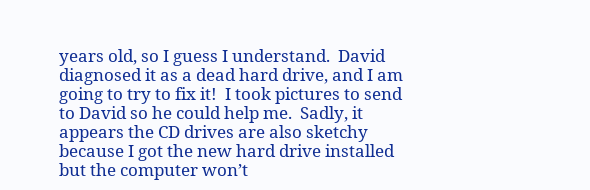years old, so I guess I understand.  David diagnosed it as a dead hard drive, and I am going to try to fix it!  I took pictures to send to David so he could help me.  Sadly, it appears the CD drives are also sketchy because I got the new hard drive installed but the computer won’t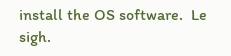install the OS software.  Le sigh.